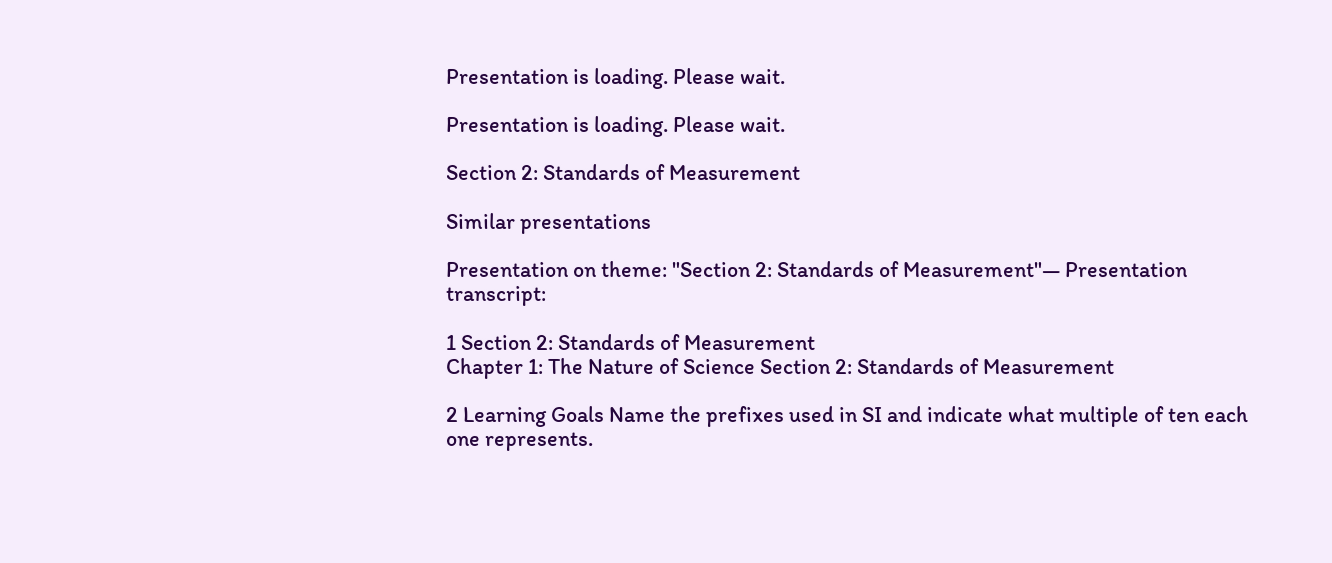Presentation is loading. Please wait.

Presentation is loading. Please wait.

Section 2: Standards of Measurement

Similar presentations

Presentation on theme: "Section 2: Standards of Measurement"— Presentation transcript:

1 Section 2: Standards of Measurement
Chapter 1: The Nature of Science Section 2: Standards of Measurement

2 Learning Goals Name the prefixes used in SI and indicate what multiple of ten each one represents.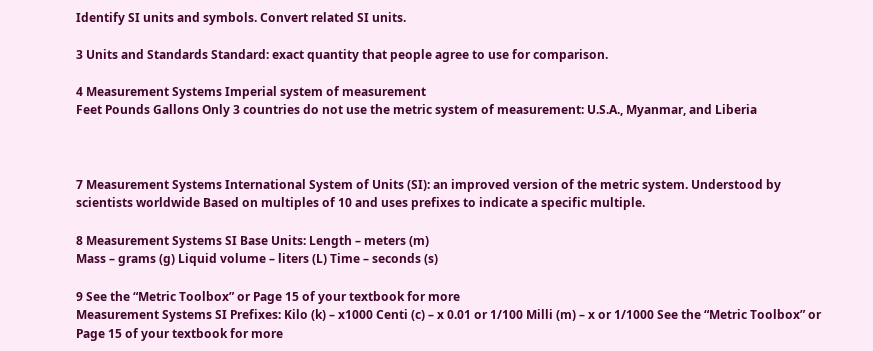Identify SI units and symbols. Convert related SI units.

3 Units and Standards Standard: exact quantity that people agree to use for comparison.

4 Measurement Systems Imperial system of measurement
Feet Pounds Gallons Only 3 countries do not use the metric system of measurement: U.S.A., Myanmar, and Liberia



7 Measurement Systems International System of Units (SI): an improved version of the metric system. Understood by scientists worldwide Based on multiples of 10 and uses prefixes to indicate a specific multiple.

8 Measurement Systems SI Base Units: Length – meters (m)
Mass – grams (g) Liquid volume – liters (L) Time – seconds (s)

9 See the “Metric Toolbox” or Page 15 of your textbook for more
Measurement Systems SI Prefixes: Kilo (k) – x1000 Centi (c) – x 0.01 or 1/100 Milli (m) – x or 1/1000 See the “Metric Toolbox” or Page 15 of your textbook for more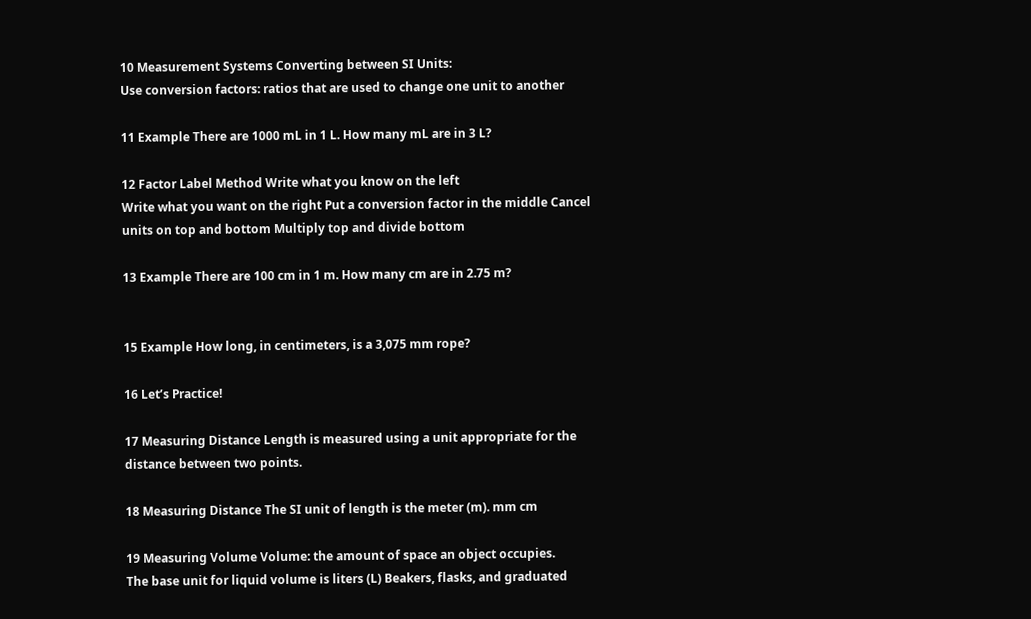10 Measurement Systems Converting between SI Units:
Use conversion factors: ratios that are used to change one unit to another

11 Example There are 1000 mL in 1 L. How many mL are in 3 L?

12 Factor Label Method Write what you know on the left
Write what you want on the right Put a conversion factor in the middle Cancel units on top and bottom Multiply top and divide bottom

13 Example There are 100 cm in 1 m. How many cm are in 2.75 m?


15 Example How long, in centimeters, is a 3,075 mm rope?

16 Let’s Practice!

17 Measuring Distance Length is measured using a unit appropriate for the distance between two points.

18 Measuring Distance The SI unit of length is the meter (m). mm cm

19 Measuring Volume Volume: the amount of space an object occupies.
The base unit for liquid volume is liters (L) Beakers, flasks, and graduated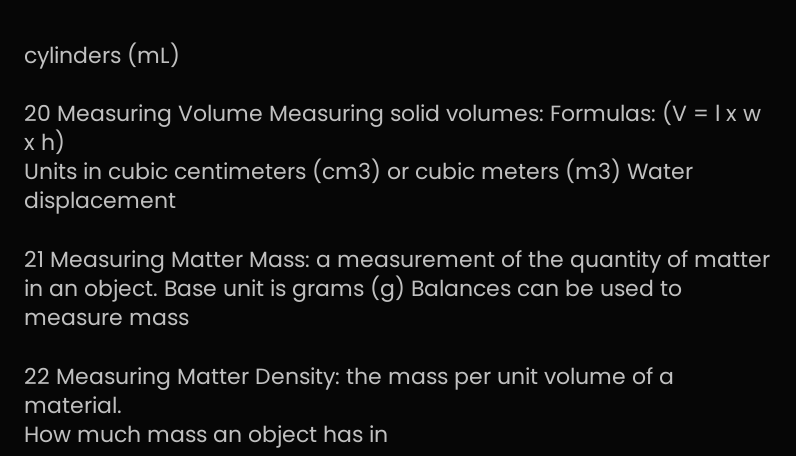cylinders (mL)

20 Measuring Volume Measuring solid volumes: Formulas: (V = l x w x h)
Units in cubic centimeters (cm3) or cubic meters (m3) Water displacement

21 Measuring Matter Mass: a measurement of the quantity of matter in an object. Base unit is grams (g) Balances can be used to measure mass

22 Measuring Matter Density: the mass per unit volume of a material.
How much mass an object has in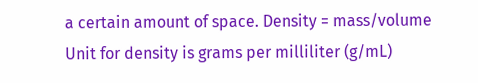a certain amount of space. Density = mass/volume Unit for density is grams per milliliter (g/mL)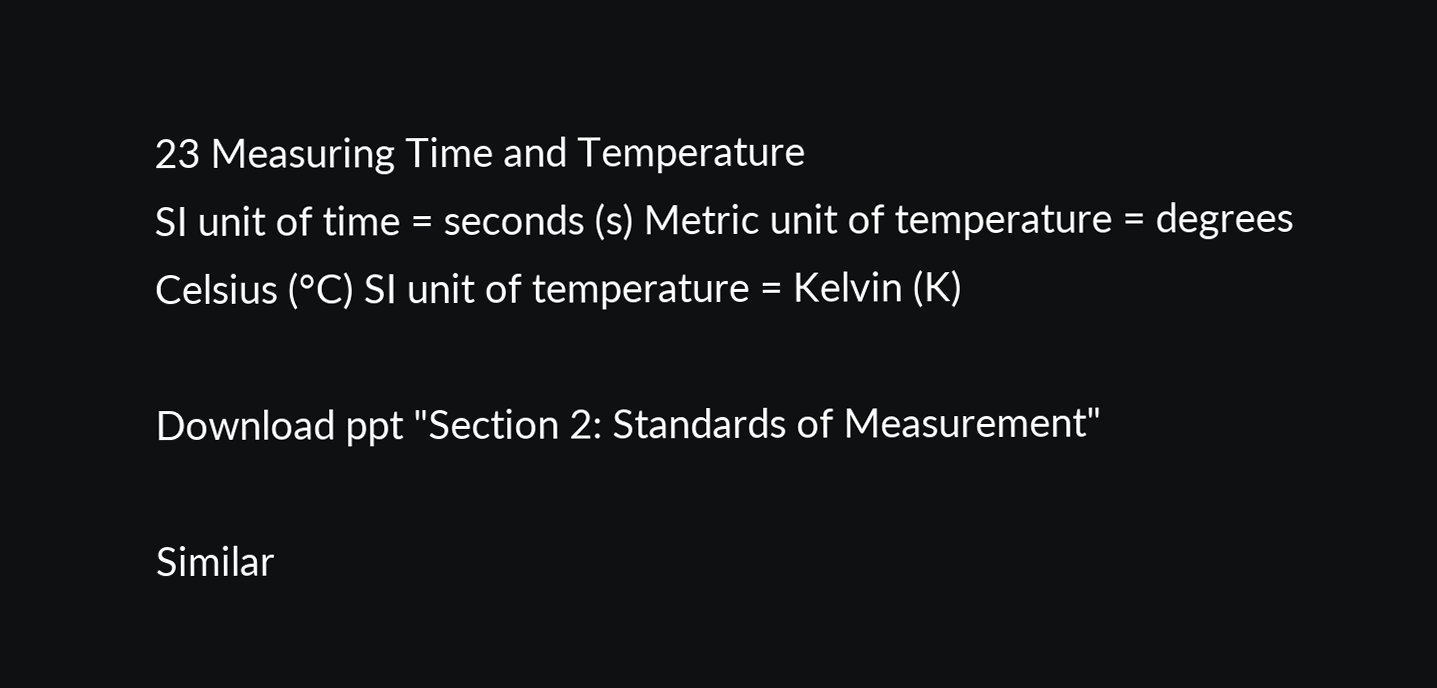23 Measuring Time and Temperature
SI unit of time = seconds (s) Metric unit of temperature = degrees Celsius (°C) SI unit of temperature = Kelvin (K)

Download ppt "Section 2: Standards of Measurement"

Similar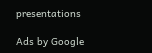presentations

Ads by Google